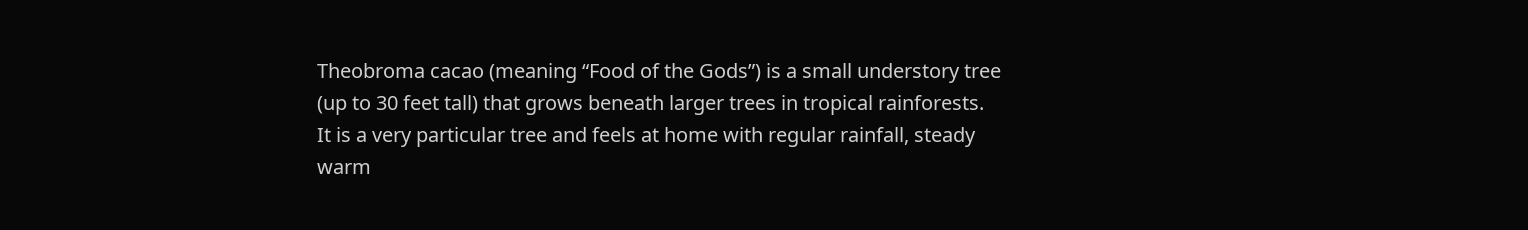Theobroma cacao (meaning “Food of the Gods”) is a small understory tree (up to 30 feet tall) that grows beneath larger trees in tropical rainforests.  It is a very particular tree and feels at home with regular rainfall, steady warm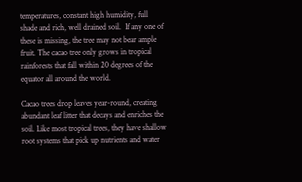temperatures, constant high humidity, full shade and rich, well drained soil.  If any one of these is missing, the tree may not bear ample fruit. The cacao tree only grows in tropical rainforests that fall within 20 degrees of the equator all around the world.

Cacao trees drop leaves year-round, creating abundant leaf litter that decays and enriches the soil. Like most tropical trees, they have shallow root systems that pick up nutrients and water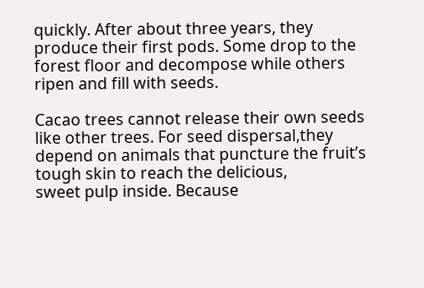quickly. After about three years, they produce their first pods. Some drop to the forest floor and decompose while others ripen and fill with seeds.

Cacao trees cannot release their own seeds like other trees. For seed dispersal,they depend on animals that puncture the fruitʼs tough skin to reach the delicious,
sweet pulp inside. Because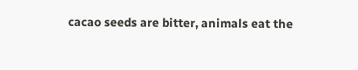cacao seeds are bitter, animals eat the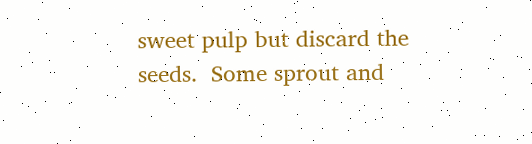sweet pulp but discard the seeds.  Some sprout and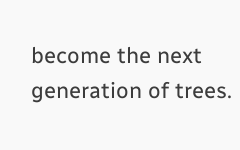become the next generation of trees.